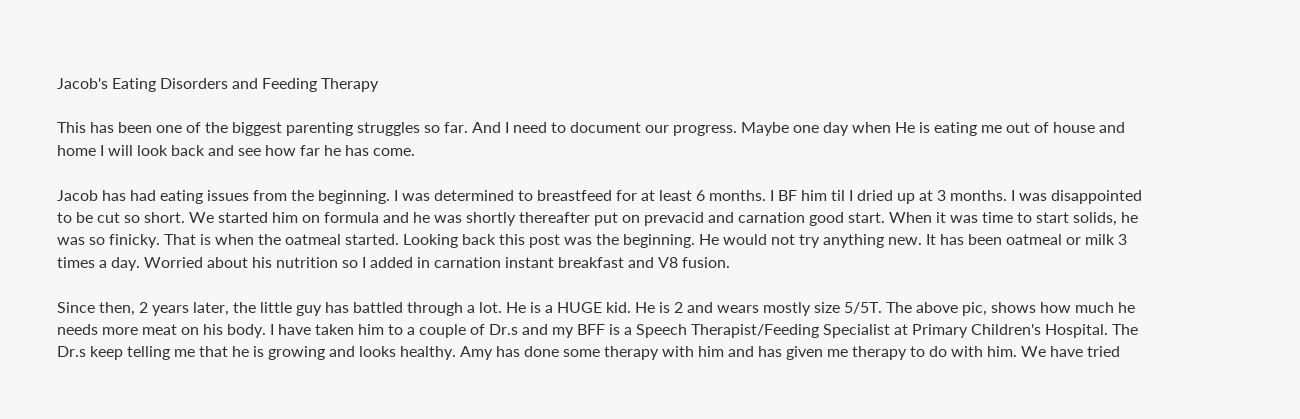Jacob's Eating Disorders and Feeding Therapy

This has been one of the biggest parenting struggles so far. And I need to document our progress. Maybe one day when He is eating me out of house and home I will look back and see how far he has come.

Jacob has had eating issues from the beginning. I was determined to breastfeed for at least 6 months. I BF him til I dried up at 3 months. I was disappointed to be cut so short. We started him on formula and he was shortly thereafter put on prevacid and carnation good start. When it was time to start solids, he was so finicky. That is when the oatmeal started. Looking back this post was the beginning. He would not try anything new. It has been oatmeal or milk 3 times a day. Worried about his nutrition so I added in carnation instant breakfast and V8 fusion.

Since then, 2 years later, the little guy has battled through a lot. He is a HUGE kid. He is 2 and wears mostly size 5/5T. The above pic, shows how much he needs more meat on his body. I have taken him to a couple of Dr.s and my BFF is a Speech Therapist/Feeding Specialist at Primary Children's Hospital. The Dr.s keep telling me that he is growing and looks healthy. Amy has done some therapy with him and has given me therapy to do with him. We have tried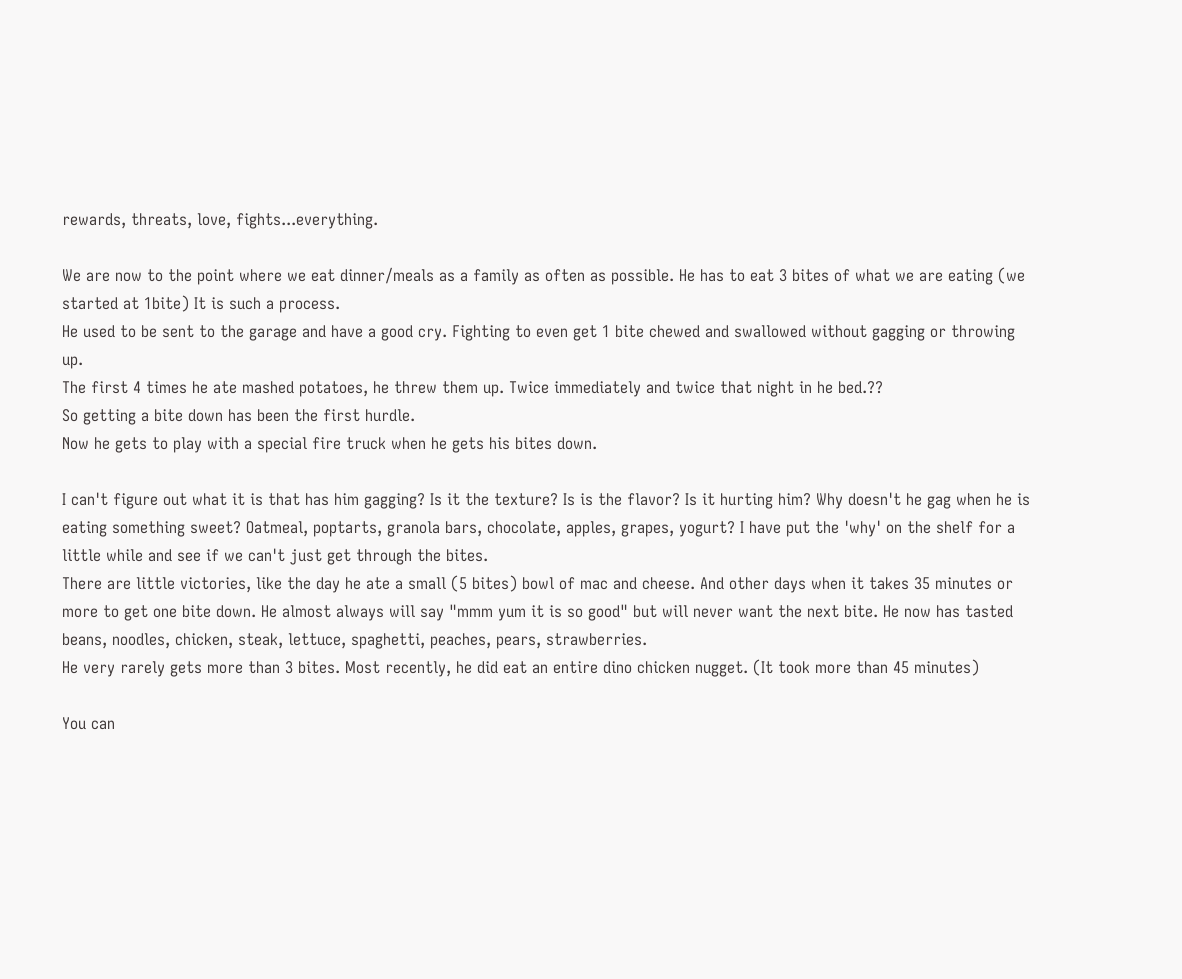rewards, threats, love, fights...everything.

We are now to the point where we eat dinner/meals as a family as often as possible. He has to eat 3 bites of what we are eating (we started at 1bite) It is such a process.
He used to be sent to the garage and have a good cry. Fighting to even get 1 bite chewed and swallowed without gagging or throwing up.
The first 4 times he ate mashed potatoes, he threw them up. Twice immediately and twice that night in he bed.??
So getting a bite down has been the first hurdle.
Now he gets to play with a special fire truck when he gets his bites down.

I can't figure out what it is that has him gagging? Is it the texture? Is is the flavor? Is it hurting him? Why doesn't he gag when he is eating something sweet? Oatmeal, poptarts, granola bars, chocolate, apples, grapes, yogurt? I have put the 'why' on the shelf for a little while and see if we can't just get through the bites.
There are little victories, like the day he ate a small (5 bites) bowl of mac and cheese. And other days when it takes 35 minutes or more to get one bite down. He almost always will say "mmm yum it is so good" but will never want the next bite. He now has tasted beans, noodles, chicken, steak, lettuce, spaghetti, peaches, pears, strawberries.
He very rarely gets more than 3 bites. Most recently, he did eat an entire dino chicken nugget. (It took more than 45 minutes)

You can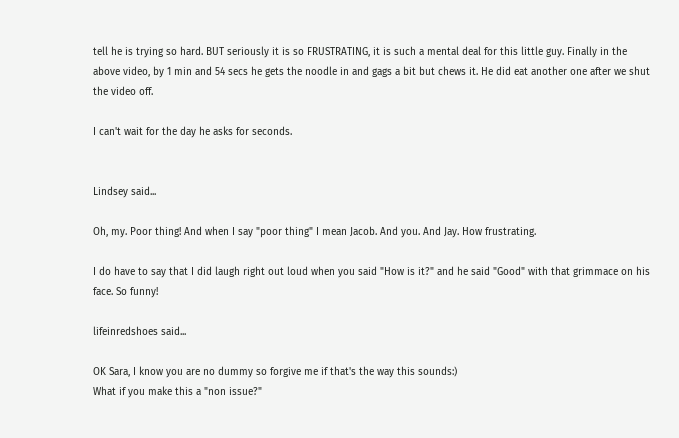tell he is trying so hard. BUT seriously it is so FRUSTRATING, it is such a mental deal for this little guy. Finally in the above video, by 1 min and 54 secs he gets the noodle in and gags a bit but chews it. He did eat another one after we shut the video off.

I can't wait for the day he asks for seconds.


Lindsey said...

Oh, my. Poor thing! And when I say "poor thing" I mean Jacob. And you. And Jay. How frustrating.

I do have to say that I did laugh right out loud when you said "How is it?" and he said "Good" with that grimmace on his face. So funny!

lifeinredshoes said...

OK Sara, I know you are no dummy so forgive me if that's the way this sounds:)
What if you make this a "non issue?"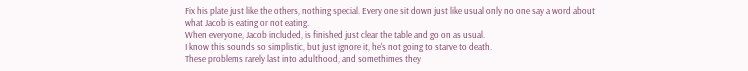Fix his plate just like the others, nothing special. Every one sit down just like usual only no one say a word about what Jacob is eating or not eating.
When everyone, Jacob included, is finished just clear the table and go on as usual.
I know this sounds so simplistic, but just ignore it, he's not going to starve to death.
These problems rarely last into adulthood, and somethimes they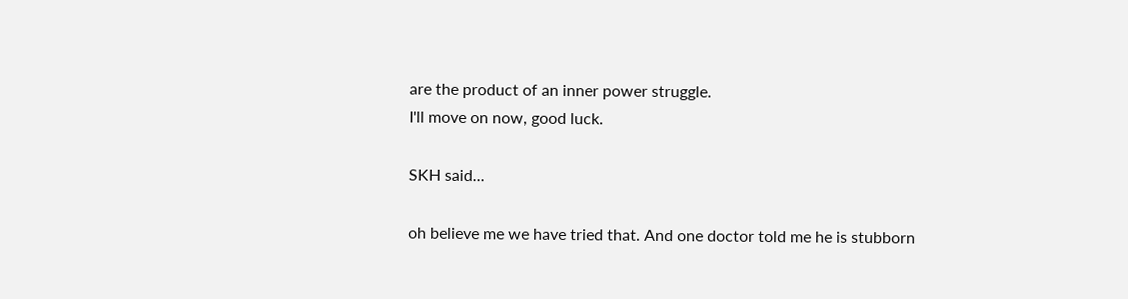are the product of an inner power struggle.
I'll move on now, good luck.

SKH said...

oh believe me we have tried that. And one doctor told me he is stubborn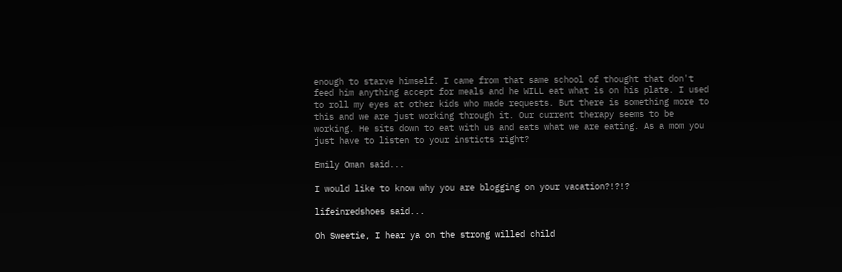enough to starve himself. I came from that same school of thought that don't feed him anything accept for meals and he WILL eat what is on his plate. I used to roll my eyes at other kids who made requests. But there is something more to this and we are just working through it. Our current therapy seems to be working. He sits down to eat with us and eats what we are eating. As a mom you just have to listen to your insticts right?

Emily Oman said...

I would like to know why you are blogging on your vacation?!?!?

lifeinredshoes said...

Oh Sweetie, I hear ya on the strong willed child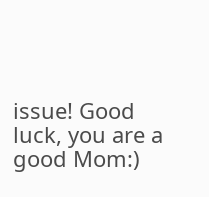issue! Good luck, you are a good Mom:)